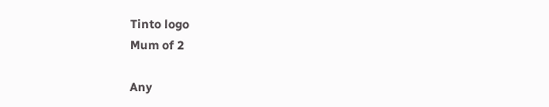Tinto logo
Mum of 2

Any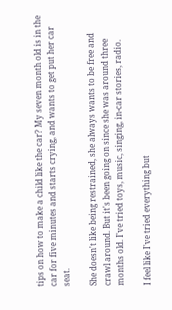tips on how to make a child like the car? My seven month old is in the car for five minutes and starts crying, and wants to get put her car seat.

She doesn't like being restrained, she always wants to be free and crawl around. But it's been going on since she was around three months old. I've tried toys, music, singing, in-car stories, radio.

I feel like I've tried everything but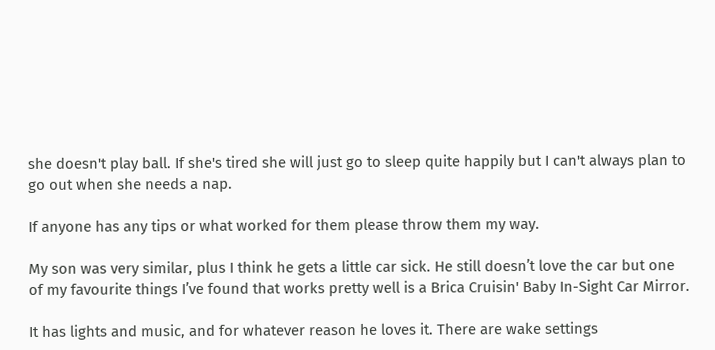she doesn't play ball. If she's tired she will just go to sleep quite happily but I can't always plan to go out when she needs a nap.

If anyone has any tips or what worked for them please throw them my way.

My son was very similar, plus I think he gets a little car sick. He still doesn’t love the car but one of my favourite things I’ve found that works pretty well is a Brica Cruisin' Baby In-Sight Car Mirror.

It has lights and music, and for whatever reason he loves it. There are wake settings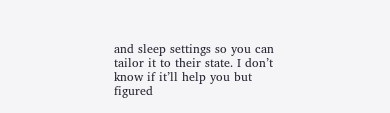and sleep settings so you can tailor it to their state. I don’t know if it’ll help you but figured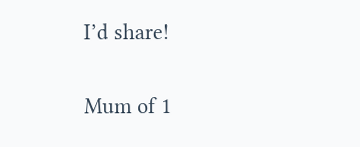I’d share!

Mum of 1